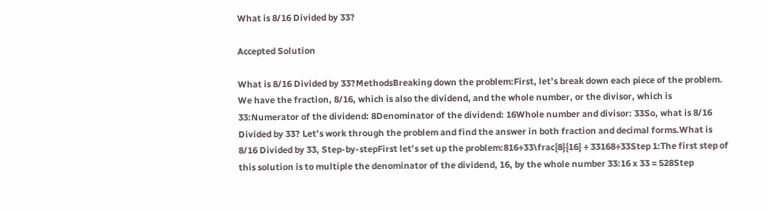What is 8/16 Divided by 33?

Accepted Solution

What is 8/16 Divided by 33?MethodsBreaking down the problem:First, let’s break down each piece of the problem. We have the fraction, 8/16, which is also the dividend, and the whole number, or the divisor, which is 33:Numerator of the dividend: 8Denominator of the dividend: 16Whole number and divisor: 33So, what is 8/16 Divided by 33? Let’s work through the problem and find the answer in both fraction and decimal forms.What is 8/16 Divided by 33, Step-by-stepFirst let’s set up the problem:816÷33\frac{8}{16} ÷ 33168÷33Step 1:The first step of this solution is to multiple the denominator of the dividend, 16, by the whole number 33:16 x 33 = 528Step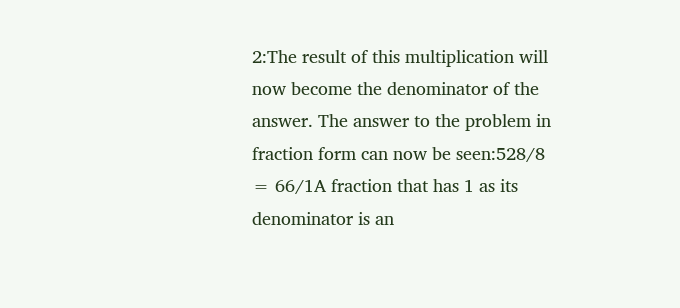2:The result of this multiplication will now become the denominator of the answer. The answer to the problem in fraction form can now be seen:528/8 = 66/1A fraction that has 1 as its denominator is an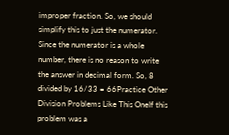improper fraction. So, we should simplify this to just the numerator. Since the numerator is a whole number, there is no reason to write the answer in decimal form. So, 8 divided by 16/33 = 66Practice Other Division Problems Like This OneIf this problem was a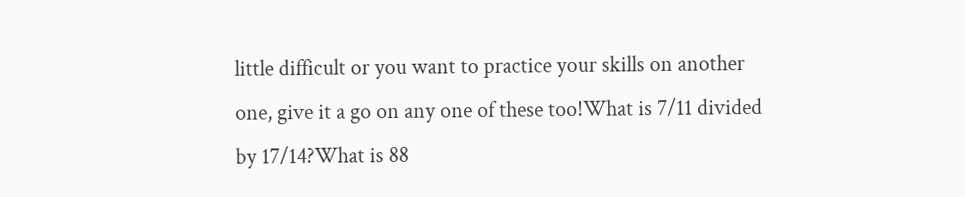little difficult or you want to practice your skills on another one, give it a go on any one of these too!What is 7/11 divided by 17/14?What is 88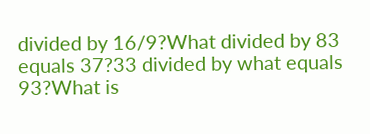divided by 16/9?What divided by 83 equals 37?33 divided by what equals 93?What is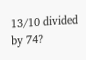13/10 divided by 74?